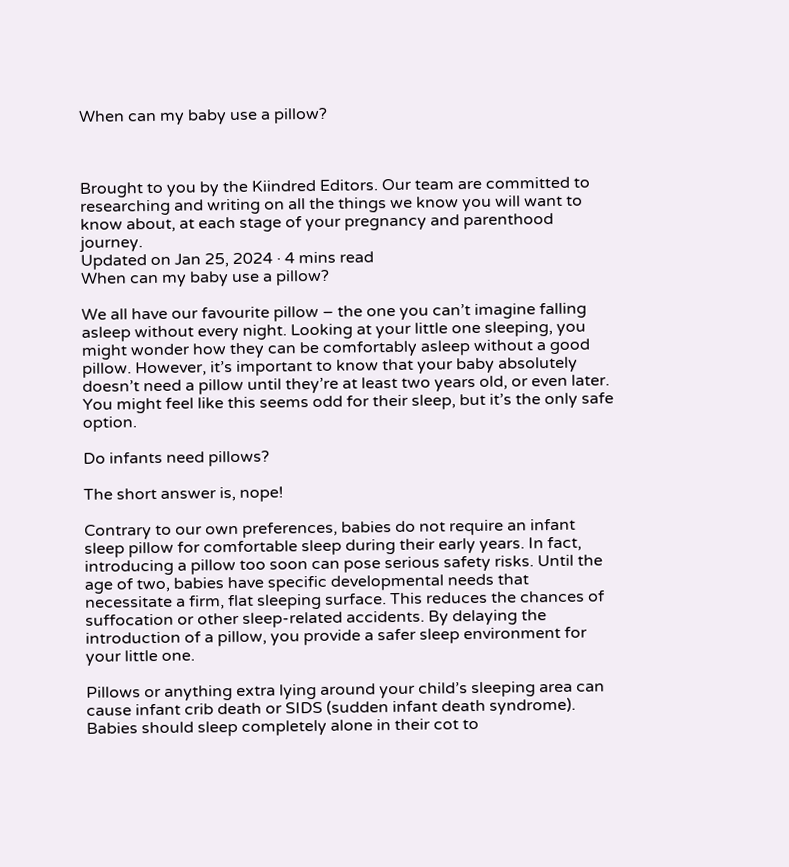When can my baby use a pillow?



Brought to you by the Kiindred Editors. Our team are committed to researching and writing on all the things we know you will want to know about, at each stage of your pregnancy and parenthood journey.
Updated on Jan 25, 2024 · 4 mins read
When can my baby use a pillow?

We all have our favourite pillow – the one you can’t imagine falling asleep without every night. Looking at your little one sleeping, you might wonder how they can be comfortably asleep without a good pillow. However, it’s important to know that your baby absolutely doesn’t need a pillow until they’re at least two years old, or even later. You might feel like this seems odd for their sleep, but it’s the only safe option.

Do infants need pillows?

The short answer is, nope!

Contrary to our own preferences, babies do not require an infant sleep pillow for comfortable sleep during their early years. In fact, introducing a pillow too soon can pose serious safety risks. Until the age of two, babies have specific developmental needs that necessitate a firm, flat sleeping surface. This reduces the chances of suffocation or other sleep-related accidents. By delaying the introduction of a pillow, you provide a safer sleep environment for your little one.

Pillows or anything extra lying around your child’s sleeping area can cause infant crib death or SIDS (sudden infant death syndrome). Babies should sleep completely alone in their cot to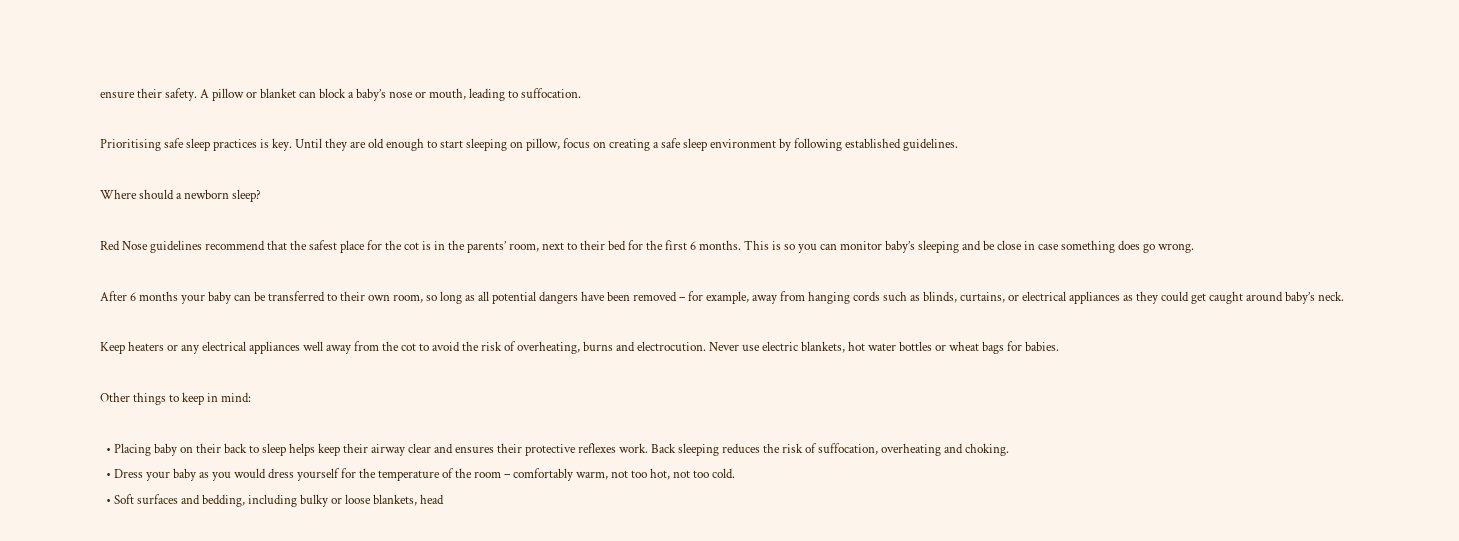ensure their safety. A pillow or blanket can block a baby’s nose or mouth, leading to suffocation.

Prioritising safe sleep practices is key. Until they are old enough to start sleeping on pillow, focus on creating a safe sleep environment by following established guidelines.

Where should a newborn sleep?

Red Nose guidelines recommend that the safest place for the cot is in the parents’ room, next to their bed for the first 6 months. This is so you can monitor baby’s sleeping and be close in case something does go wrong.

After 6 months your baby can be transferred to their own room, so long as all potential dangers have been removed – for example, away from hanging cords such as blinds, curtains, or electrical appliances as they could get caught around baby’s neck.

Keep heaters or any electrical appliances well away from the cot to avoid the risk of overheating, burns and electrocution. Never use electric blankets, hot water bottles or wheat bags for babies.

Other things to keep in mind:

  • Placing baby on their back to sleep helps keep their airway clear and ensures their protective reflexes work. Back sleeping reduces the risk of suffocation, overheating and choking.
  • Dress your baby as you would dress yourself for the temperature of the room – comfortably warm, not too hot, not too cold.
  • Soft surfaces and bedding, including bulky or loose blankets, head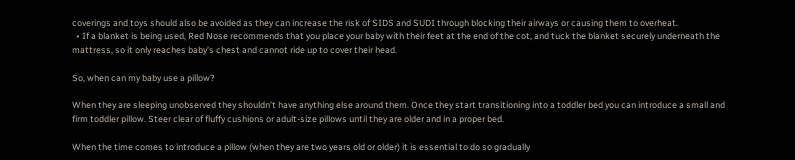coverings and toys should also be avoided as they can increase the risk of SIDS and SUDI through blocking their airways or causing them to overheat.
  • If a blanket is being used, Red Nose recommends that you place your baby with their feet at the end of the cot, and tuck the blanket securely underneath the mattress, so it only reaches baby’s chest and cannot ride up to cover their head.

So, when can my baby use a pillow?

When they are sleeping unobserved they shouldn’t have anything else around them. Once they start transitioning into a toddler bed you can introduce a small and firm toddler pillow. Steer clear of fluffy cushions or adult-size pillows until they are older and in a proper bed.

When the time comes to introduce a pillow (when they are two years old or older) it is essential to do so gradually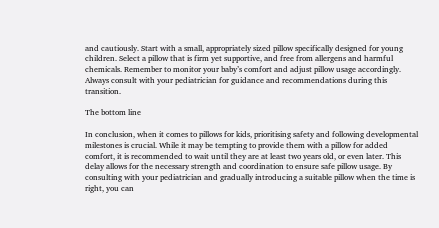and cautiously. Start with a small, appropriately sized pillow specifically designed for young children. Select a pillow that is firm yet supportive, and free from allergens and harmful chemicals. Remember to monitor your baby’s comfort and adjust pillow usage accordingly. Always consult with your pediatrician for guidance and recommendations during this transition.

The bottom line

In conclusion, when it comes to pillows for kids, prioritising safety and following developmental milestones is crucial. While it may be tempting to provide them with a pillow for added comfort, it is recommended to wait until they are at least two years old, or even later. This delay allows for the necessary strength and coordination to ensure safe pillow usage. By consulting with your pediatrician and gradually introducing a suitable pillow when the time is right, you can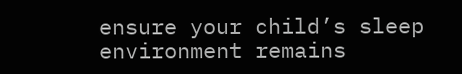ensure your child’s sleep environment remains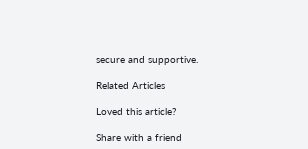secure and supportive.

Related Articles

Loved this article?

Share with a friend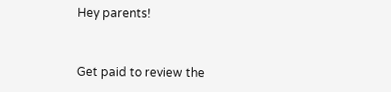Hey parents!


Get paid to review the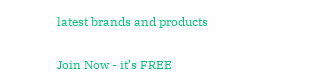latest brands and products

Join Now - it’s FREE